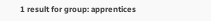1 result for group: apprentices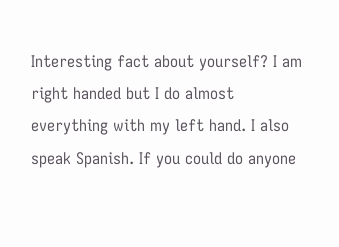Interesting fact about yourself? I am right handed but I do almost everything with my left hand. I also speak Spanish. If you could do anyone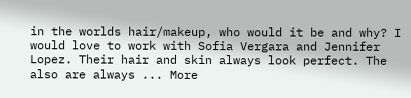in the worlds hair/makeup, who would it be and why? I would love to work with Sofia Vergara and Jennifer Lopez. Their hair and skin always look perfect. The also are always ... More